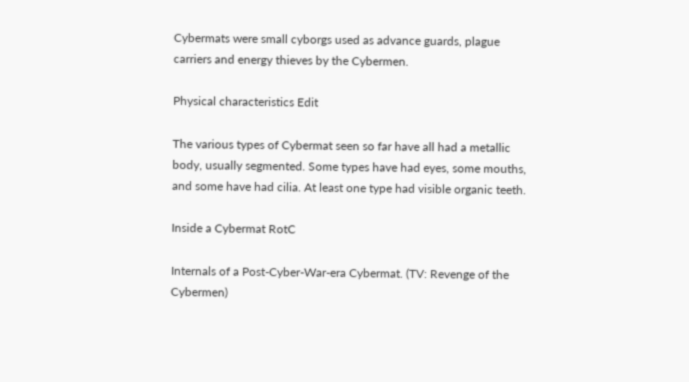Cybermats were small cyborgs used as advance guards, plague carriers and energy thieves by the Cybermen.

Physical characteristics Edit

The various types of Cybermat seen so far have all had a metallic body, usually segmented. Some types have had eyes, some mouths, and some have had cilia. At least one type had visible organic teeth.

Inside a Cybermat RotC

Internals of a Post-Cyber-War-era Cybermat. (TV: Revenge of the Cybermen)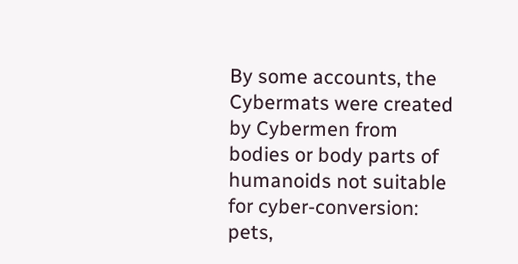By some accounts, the Cybermats were created by Cybermen from bodies or body parts of humanoids not suitable for cyber-conversion: pets,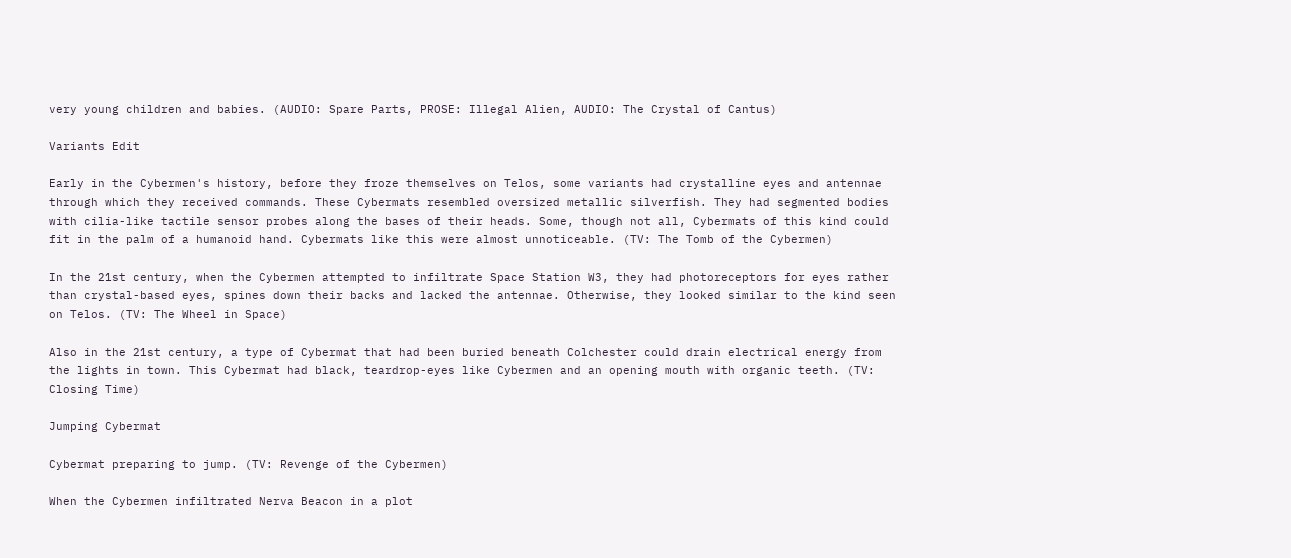very young children and babies. (AUDIO: Spare Parts, PROSE: Illegal Alien, AUDIO: The Crystal of Cantus)

Variants Edit

Early in the Cybermen's history, before they froze themselves on Telos, some variants had crystalline eyes and antennae through which they received commands. These Cybermats resembled oversized metallic silverfish. They had segmented bodies with cilia-like tactile sensor probes along the bases of their heads. Some, though not all, Cybermats of this kind could fit in the palm of a humanoid hand. Cybermats like this were almost unnoticeable. (TV: The Tomb of the Cybermen)

In the 21st century, when the Cybermen attempted to infiltrate Space Station W3, they had photoreceptors for eyes rather than crystal-based eyes, spines down their backs and lacked the antennae. Otherwise, they looked similar to the kind seen on Telos. (TV: The Wheel in Space)

Also in the 21st century, a type of Cybermat that had been buried beneath Colchester could drain electrical energy from the lights in town. This Cybermat had black, teardrop-eyes like Cybermen and an opening mouth with organic teeth. (TV: Closing Time)

Jumping Cybermat

Cybermat preparing to jump. (TV: Revenge of the Cybermen)

When the Cybermen infiltrated Nerva Beacon in a plot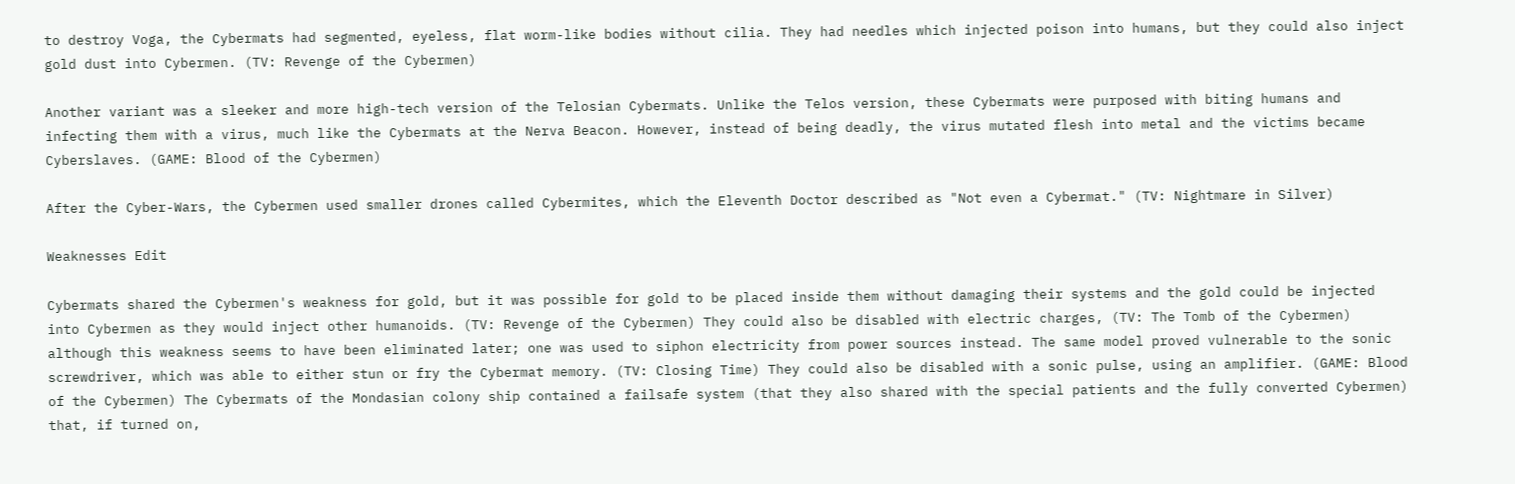to destroy Voga, the Cybermats had segmented, eyeless, flat worm-like bodies without cilia. They had needles which injected poison into humans, but they could also inject gold dust into Cybermen. (TV: Revenge of the Cybermen)

Another variant was a sleeker and more high-tech version of the Telosian Cybermats. Unlike the Telos version, these Cybermats were purposed with biting humans and infecting them with a virus, much like the Cybermats at the Nerva Beacon. However, instead of being deadly, the virus mutated flesh into metal and the victims became Cyberslaves. (GAME: Blood of the Cybermen)

After the Cyber-Wars, the Cybermen used smaller drones called Cybermites, which the Eleventh Doctor described as "Not even a Cybermat." (TV: Nightmare in Silver)

Weaknesses Edit

Cybermats shared the Cybermen's weakness for gold, but it was possible for gold to be placed inside them without damaging their systems and the gold could be injected into Cybermen as they would inject other humanoids. (TV: Revenge of the Cybermen) They could also be disabled with electric charges, (TV: The Tomb of the Cybermen) although this weakness seems to have been eliminated later; one was used to siphon electricity from power sources instead. The same model proved vulnerable to the sonic screwdriver, which was able to either stun or fry the Cybermat memory. (TV: Closing Time) They could also be disabled with a sonic pulse, using an amplifier. (GAME: Blood of the Cybermen) The Cybermats of the Mondasian colony ship contained a failsafe system (that they also shared with the special patients and the fully converted Cybermen) that, if turned on,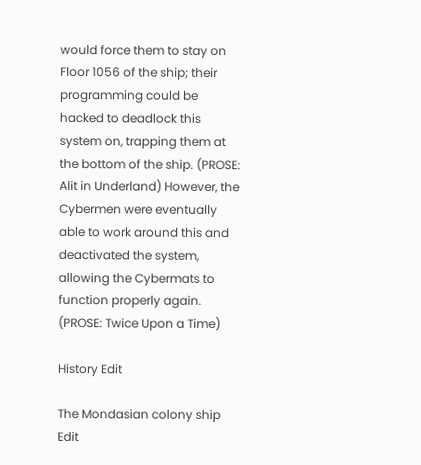would force them to stay on Floor 1056 of the ship; their programming could be hacked to deadlock this system on, trapping them at the bottom of the ship. (PROSE: Alit in Underland) However, the Cybermen were eventually able to work around this and deactivated the system, allowing the Cybermats to function properly again. (PROSE: Twice Upon a Time)

History Edit

The Mondasian colony ship Edit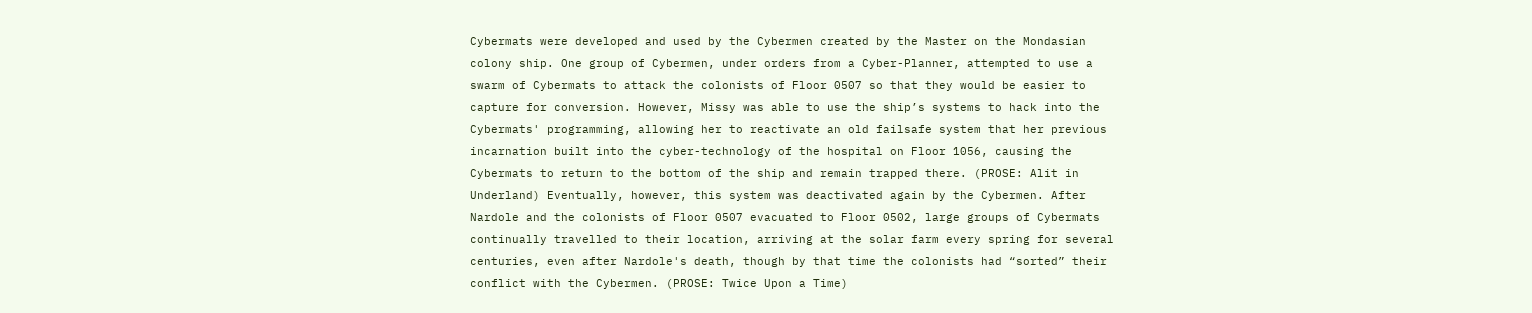Cybermats were developed and used by the Cybermen created by the Master on the Mondasian colony ship. One group of Cybermen, under orders from a Cyber-Planner, attempted to use a swarm of Cybermats to attack the colonists of Floor 0507 so that they would be easier to capture for conversion. However, Missy was able to use the ship’s systems to hack into the Cybermats' programming, allowing her to reactivate an old failsafe system that her previous incarnation built into the cyber-technology of the hospital on Floor 1056, causing the Cybermats to return to the bottom of the ship and remain trapped there. (PROSE: Alit in Underland) Eventually, however, this system was deactivated again by the Cybermen. After Nardole and the colonists of Floor 0507 evacuated to Floor 0502, large groups of Cybermats continually travelled to their location, arriving at the solar farm every spring for several centuries, even after Nardole's death, though by that time the colonists had “sorted” their conflict with the Cybermen. (PROSE: Twice Upon a Time)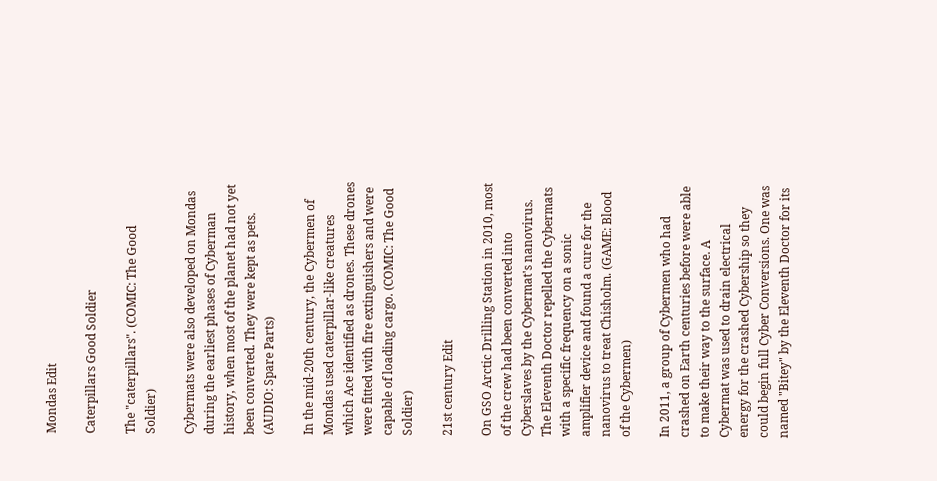Mondas Edit

Caterpillars Good Soldier

The "caterpillars". (COMIC: The Good Soldier)

Cybermats were also developed on Mondas during the earliest phases of Cyberman history, when most of the planet had not yet been converted. They were kept as pets. (AUDIO: Spare Parts)

In the mid-20th century, the Cybermen of Mondas used caterpillar-like creatures which Ace identified as drones. These drones were fitted with fire extinguishers and were capable of loading cargo. (COMIC: The Good Soldier)

21st century Edit

On GSO Arctic Drilling Station in 2010, most of the crew had been converted into Cyberslaves by the Cybermat's nanovirus. The Eleventh Doctor repelled the Cybermats with a specific frequency on a sonic amplifier device and found a cure for the nanovirus to treat Chisholm. (GAME: Blood of the Cybermen)

In 2011, a group of Cybermen who had crashed on Earth centuries before were able to make their way to the surface. A Cybermat was used to drain electrical energy for the crashed Cybership so they could begin full Cyber Conversions. One was named "Bitey" by the Eleventh Doctor for its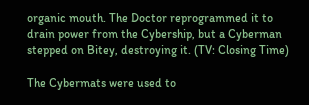organic mouth. The Doctor reprogrammed it to drain power from the Cybership, but a Cyberman stepped on Bitey, destroying it. (TV: Closing Time)

The Cybermats were used to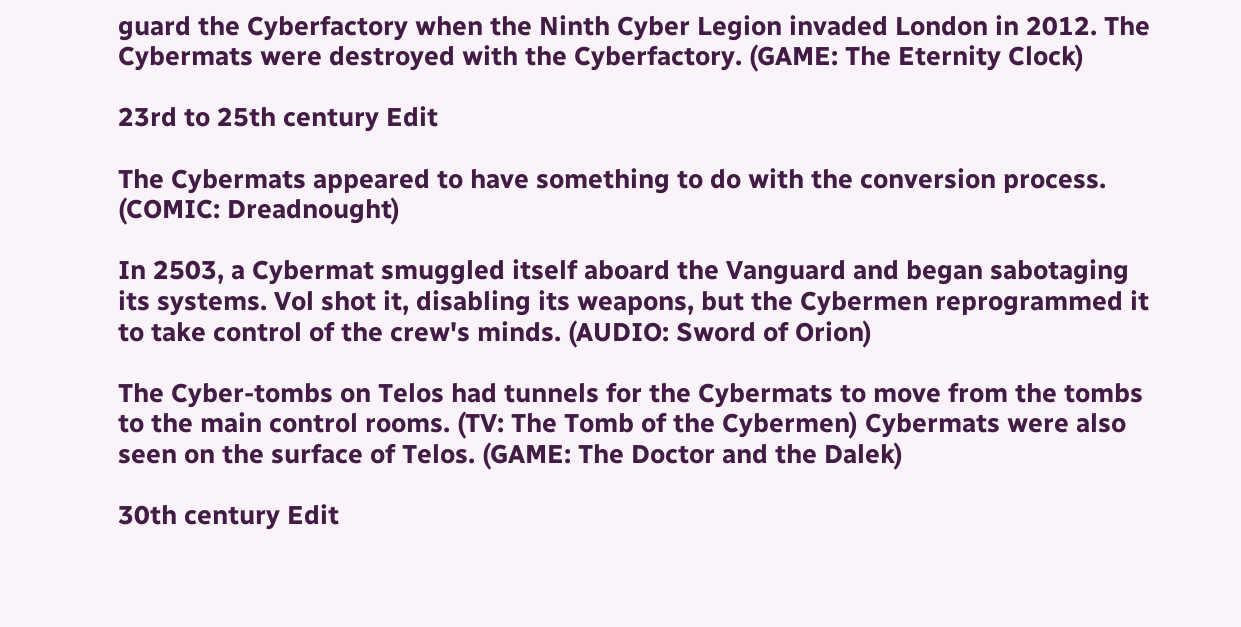guard the Cyberfactory when the Ninth Cyber Legion invaded London in 2012. The Cybermats were destroyed with the Cyberfactory. (GAME: The Eternity Clock)

23rd to 25th century Edit

The Cybermats appeared to have something to do with the conversion process. (COMIC: Dreadnought)

In 2503, a Cybermat smuggled itself aboard the Vanguard and began sabotaging its systems. Vol shot it, disabling its weapons, but the Cybermen reprogrammed it to take control of the crew's minds. (AUDIO: Sword of Orion)

The Cyber-tombs on Telos had tunnels for the Cybermats to move from the tombs to the main control rooms. (TV: The Tomb of the Cybermen) Cybermats were also seen on the surface of Telos. (GAME: The Doctor and the Dalek)

30th century Edit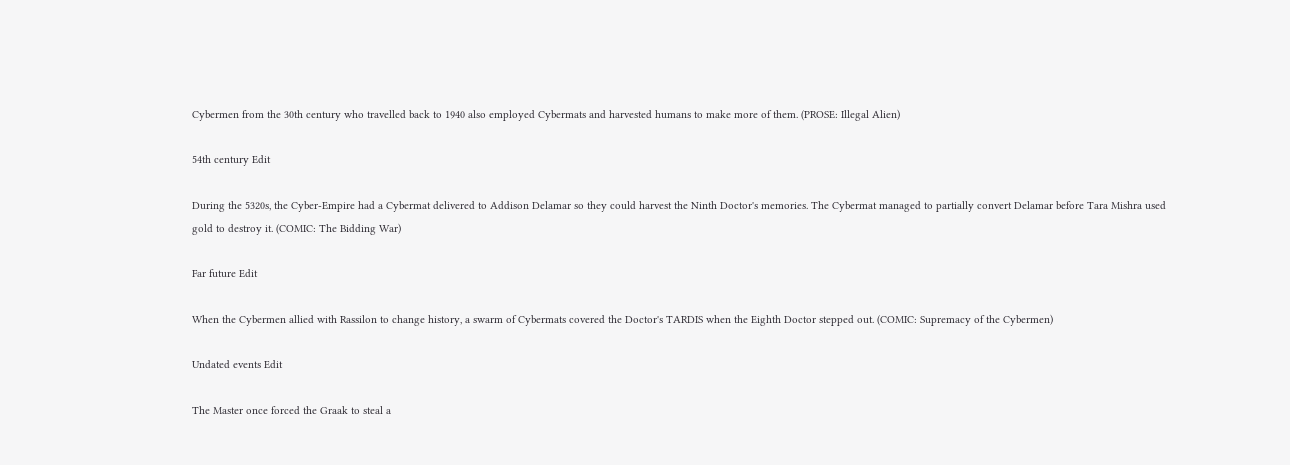Cybermen from the 30th century who travelled back to 1940 also employed Cybermats and harvested humans to make more of them. (PROSE: Illegal Alien)

54th century Edit

During the 5320s, the Cyber-Empire had a Cybermat delivered to Addison Delamar so they could harvest the Ninth Doctor's memories. The Cybermat managed to partially convert Delamar before Tara Mishra used gold to destroy it. (COMIC: The Bidding War)

Far future Edit

When the Cybermen allied with Rassilon to change history, a swarm of Cybermats covered the Doctor's TARDIS when the Eighth Doctor stepped out. (COMIC: Supremacy of the Cybermen)

Undated events Edit

The Master once forced the Graak to steal a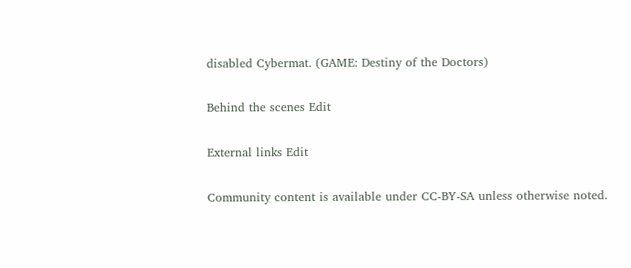disabled Cybermat. (GAME: Destiny of the Doctors)

Behind the scenes Edit

External links Edit

Community content is available under CC-BY-SA unless otherwise noted.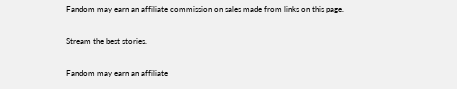Fandom may earn an affiliate commission on sales made from links on this page.

Stream the best stories.

Fandom may earn an affiliate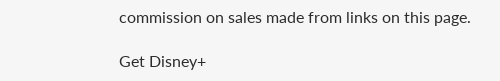commission on sales made from links on this page.

Get Disney+